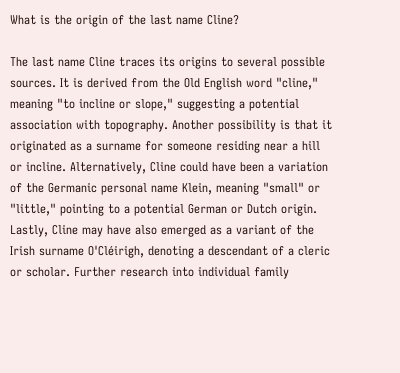What is the origin of the last name Cline?

The last name Cline traces its origins to several possible sources. It is derived from the Old English word "cline," meaning "to incline or slope," suggesting a potential association with topography. Another possibility is that it originated as a surname for someone residing near a hill or incline. Alternatively, Cline could have been a variation of the Germanic personal name Klein, meaning "small" or "little," pointing to a potential German or Dutch origin. Lastly, Cline may have also emerged as a variant of the Irish surname O'Cléirigh, denoting a descendant of a cleric or scholar. Further research into individual family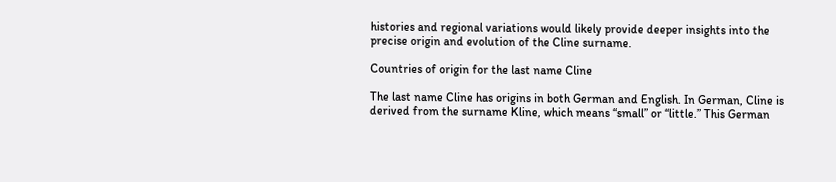histories and regional variations would likely provide deeper insights into the precise origin and evolution of the Cline surname.

Countries of origin for the last name Cline

The last name Cline has origins in both German and English. In German, Cline is derived from the surname Kline, which means “small” or “little.” This German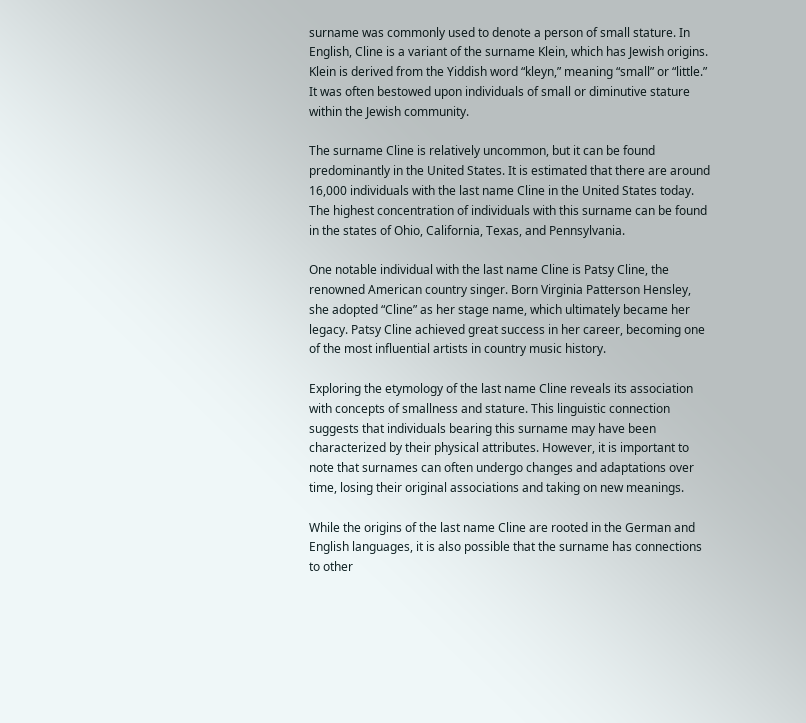surname was commonly used to denote a person of small stature. In English, Cline is a variant of the surname Klein, which has Jewish origins. Klein is derived from the Yiddish word “kleyn,” meaning “small” or “little.” It was often bestowed upon individuals of small or diminutive stature within the Jewish community.

The surname Cline is relatively uncommon, but it can be found predominantly in the United States. It is estimated that there are around 16,000 individuals with the last name Cline in the United States today. The highest concentration of individuals with this surname can be found in the states of Ohio, California, Texas, and Pennsylvania.

One notable individual with the last name Cline is Patsy Cline, the renowned American country singer. Born Virginia Patterson Hensley, she adopted “Cline” as her stage name, which ultimately became her legacy. Patsy Cline achieved great success in her career, becoming one of the most influential artists in country music history.

Exploring the etymology of the last name Cline reveals its association with concepts of smallness and stature. This linguistic connection suggests that individuals bearing this surname may have been characterized by their physical attributes. However, it is important to note that surnames can often undergo changes and adaptations over time, losing their original associations and taking on new meanings.

While the origins of the last name Cline are rooted in the German and English languages, it is also possible that the surname has connections to other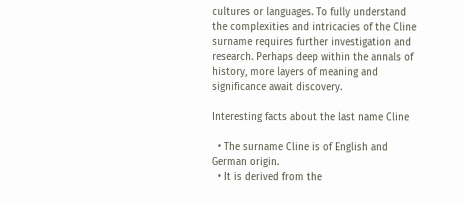cultures or languages. To fully understand the complexities and intricacies of the Cline surname requires further investigation and research. Perhaps deep within the annals of history, more layers of meaning and significance await discovery.

Interesting facts about the last name Cline

  • The surname Cline is of English and German origin.
  • It is derived from the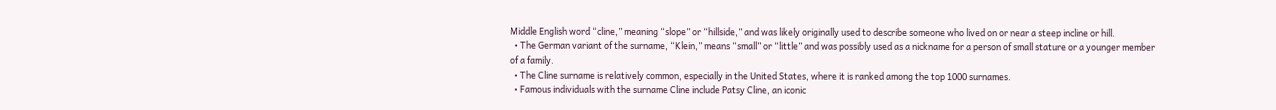Middle English word “cline,” meaning “slope” or “hillside,” and was likely originally used to describe someone who lived on or near a steep incline or hill.
  • The German variant of the surname, “Klein,” means “small” or “little” and was possibly used as a nickname for a person of small stature or a younger member of a family.
  • The Cline surname is relatively common, especially in the United States, where it is ranked among the top 1000 surnames.
  • Famous individuals with the surname Cline include Patsy Cline, an iconic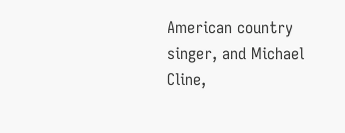American country singer, and Michael Cline,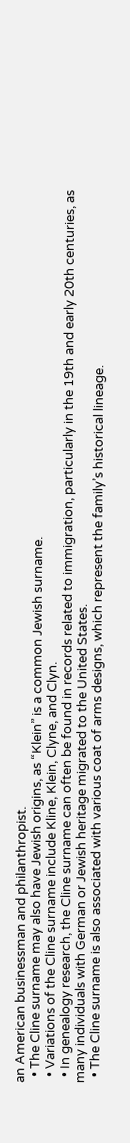an American businessman and philanthropist.
  • The Cline surname may also have Jewish origins, as “Klein” is a common Jewish surname.
  • Variations of the Cline surname include Kline, Klein, Clyne, and Clyn.
  • In genealogy research, the Cline surname can often be found in records related to immigration, particularly in the 19th and early 20th centuries, as many individuals with German or Jewish heritage migrated to the United States.
  • The Cline surname is also associated with various coat of arms designs, which represent the family’s historical lineage.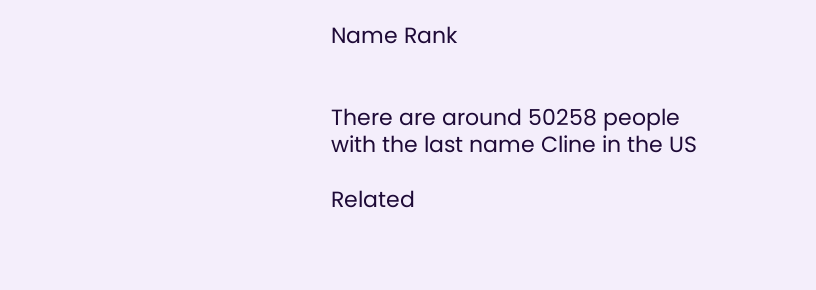Name Rank


There are around 50258 people with the last name Cline in the US

Related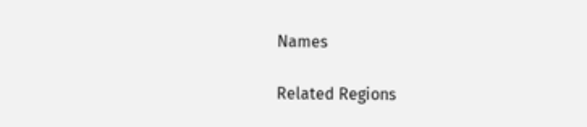Names

Related Regions